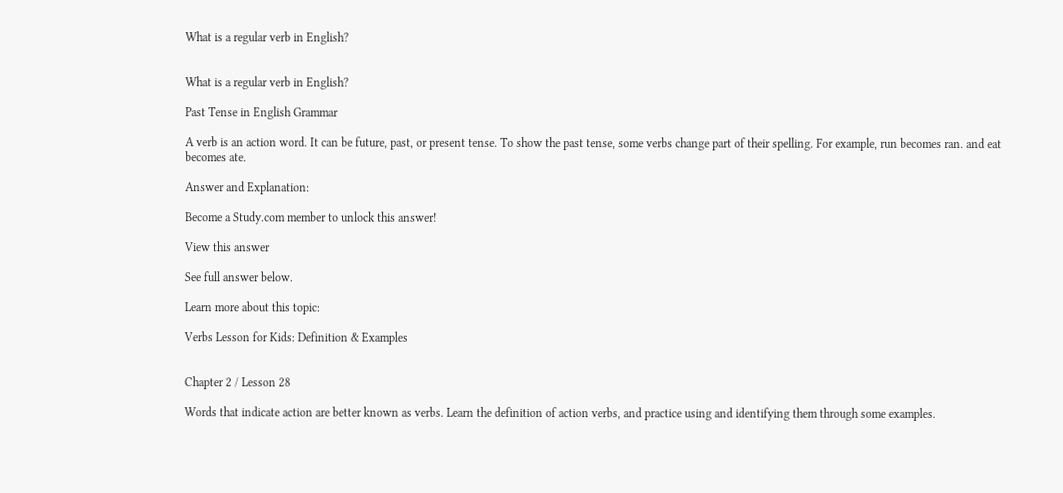What is a regular verb in English?


What is a regular verb in English?

Past Tense in English Grammar

A verb is an action word. It can be future, past, or present tense. To show the past tense, some verbs change part of their spelling. For example, run becomes ran. and eat becomes ate.

Answer and Explanation:

Become a Study.com member to unlock this answer!

View this answer

See full answer below.

Learn more about this topic:

Verbs Lesson for Kids: Definition & Examples


Chapter 2 / Lesson 28

Words that indicate action are better known as verbs. Learn the definition of action verbs, and practice using and identifying them through some examples.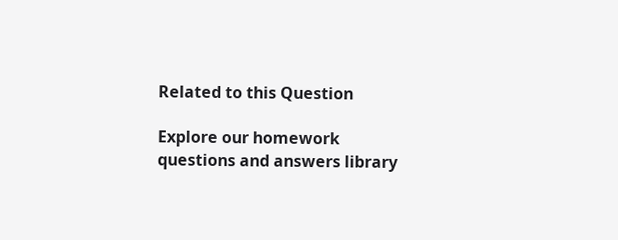Related to this Question

Explore our homework questions and answers library